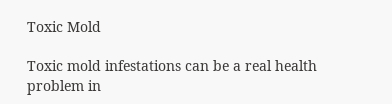Toxic Mold

Toxic mold infestations can be a real health problem in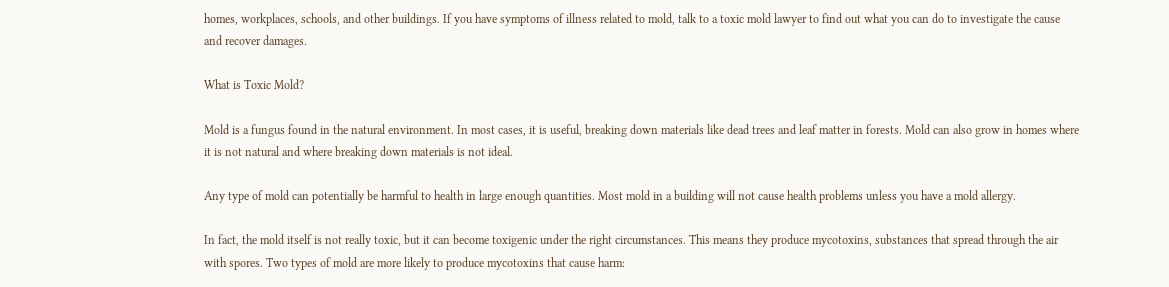homes, workplaces, schools, and other buildings. If you have symptoms of illness related to mold, talk to a toxic mold lawyer to find out what you can do to investigate the cause and recover damages.

What is Toxic Mold?

Mold is a fungus found in the natural environment. In most cases, it is useful, breaking down materials like dead trees and leaf matter in forests. Mold can also grow in homes where it is not natural and where breaking down materials is not ideal.

Any type of mold can potentially be harmful to health in large enough quantities. Most mold in a building will not cause health problems unless you have a mold allergy.

In fact, the mold itself is not really toxic, but it can become toxigenic under the right circumstances. This means they produce mycotoxins, substances that spread through the air with spores. Two types of mold are more likely to produce mycotoxins that cause harm: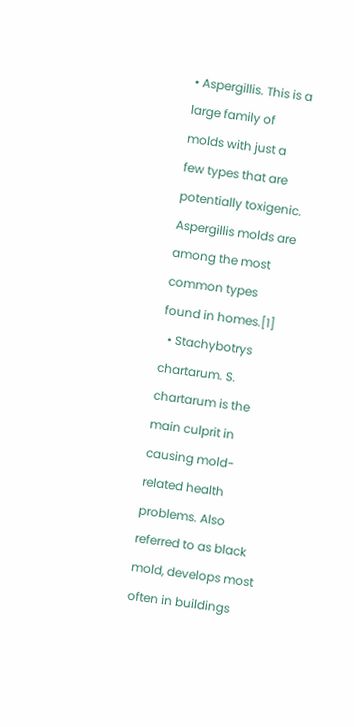• Aspergillis. This is a large family of molds with just a few types that are potentially toxigenic. Aspergillis molds are among the most common types found in homes.[1]
  • Stachybotrys chartarum. S. chartarum is the main culprit in causing mold-related health problems. Also referred to as black mold, develops most often in buildings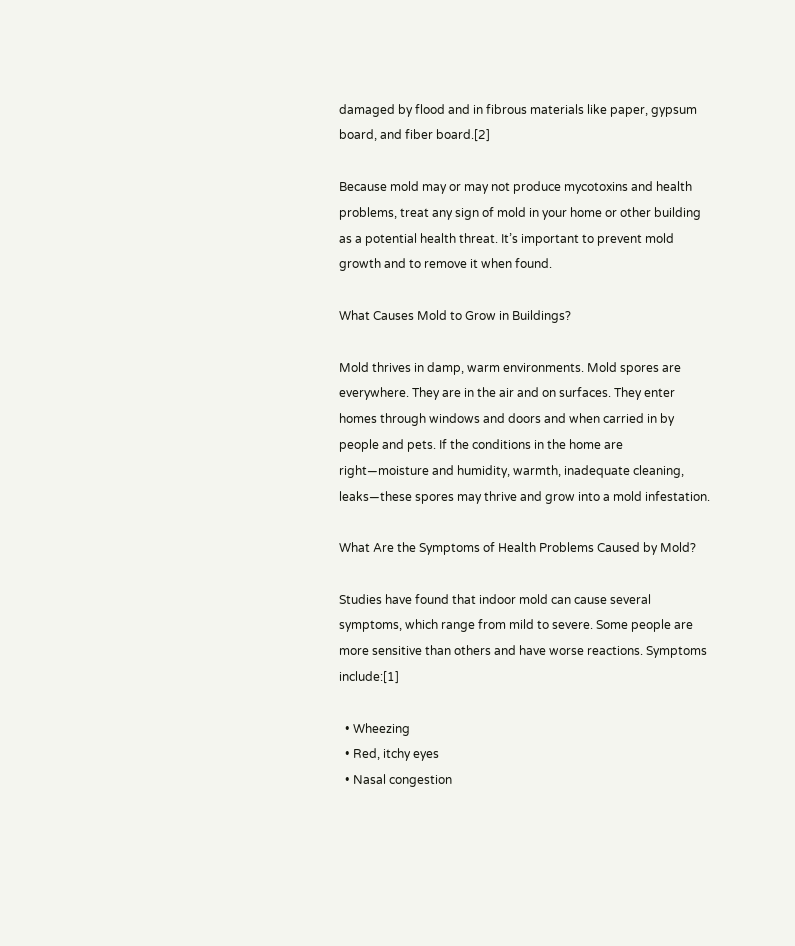damaged by flood and in fibrous materials like paper, gypsum board, and fiber board.[2]

Because mold may or may not produce mycotoxins and health problems, treat any sign of mold in your home or other building as a potential health threat. It’s important to prevent mold growth and to remove it when found.

What Causes Mold to Grow in Buildings?

Mold thrives in damp, warm environments. Mold spores are everywhere. They are in the air and on surfaces. They enter homes through windows and doors and when carried in by people and pets. If the conditions in the home are right—moisture and humidity, warmth, inadequate cleaning, leaks—these spores may thrive and grow into a mold infestation.

What Are the Symptoms of Health Problems Caused by Mold?

Studies have found that indoor mold can cause several symptoms, which range from mild to severe. Some people are more sensitive than others and have worse reactions. Symptoms include:[1]

  • Wheezing
  • Red, itchy eyes
  • Nasal congestion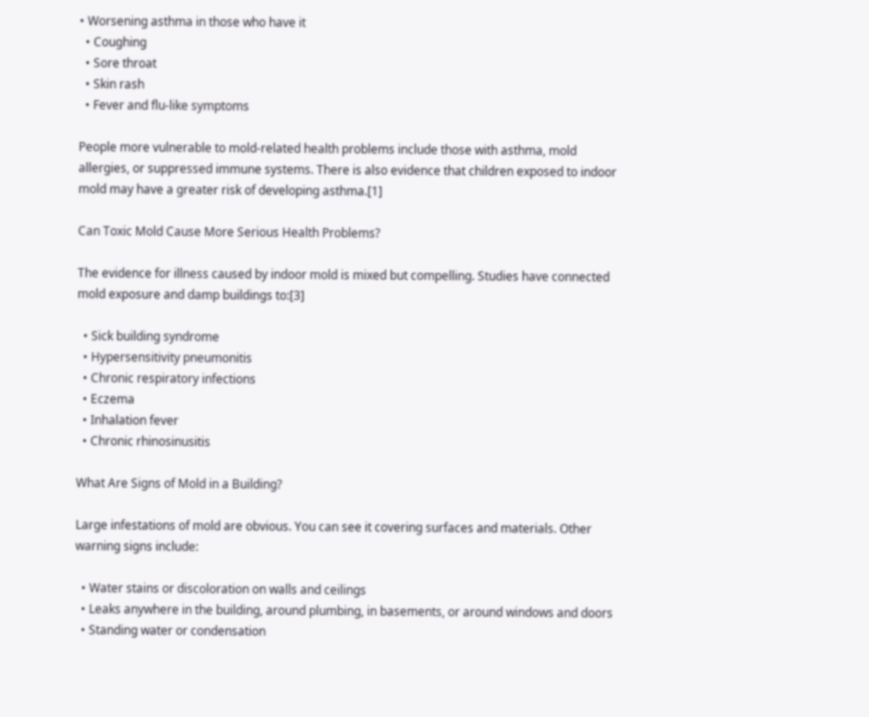• Worsening asthma in those who have it
  • Coughing
  • Sore throat
  • Skin rash
  • Fever and flu-like symptoms

People more vulnerable to mold-related health problems include those with asthma, mold allergies, or suppressed immune systems. There is also evidence that children exposed to indoor mold may have a greater risk of developing asthma.[1]

Can Toxic Mold Cause More Serious Health Problems?

The evidence for illness caused by indoor mold is mixed but compelling. Studies have connected mold exposure and damp buildings to:[3]

  • Sick building syndrome
  • Hypersensitivity pneumonitis
  • Chronic respiratory infections
  • Eczema
  • Inhalation fever
  • Chronic rhinosinusitis

What Are Signs of Mold in a Building?

Large infestations of mold are obvious. You can see it covering surfaces and materials. Other warning signs include:

  • Water stains or discoloration on walls and ceilings
  • Leaks anywhere in the building, around plumbing, in basements, or around windows and doors
  • Standing water or condensation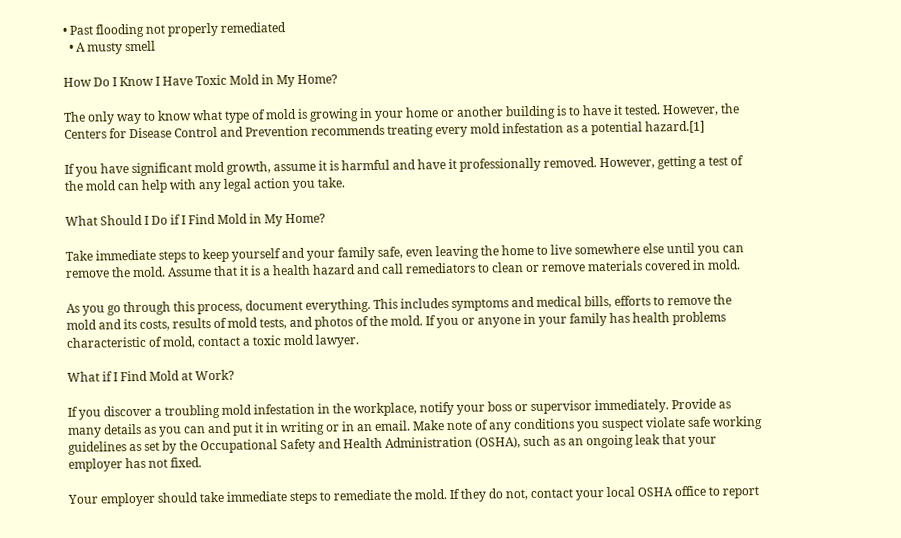• Past flooding not properly remediated
  • A musty smell

How Do I Know I Have Toxic Mold in My Home?

The only way to know what type of mold is growing in your home or another building is to have it tested. However, the Centers for Disease Control and Prevention recommends treating every mold infestation as a potential hazard.[1]

If you have significant mold growth, assume it is harmful and have it professionally removed. However, getting a test of the mold can help with any legal action you take.

What Should I Do if I Find Mold in My Home?

Take immediate steps to keep yourself and your family safe, even leaving the home to live somewhere else until you can remove the mold. Assume that it is a health hazard and call remediators to clean or remove materials covered in mold.

As you go through this process, document everything. This includes symptoms and medical bills, efforts to remove the mold and its costs, results of mold tests, and photos of the mold. If you or anyone in your family has health problems characteristic of mold, contact a toxic mold lawyer.

What if I Find Mold at Work?

If you discover a troubling mold infestation in the workplace, notify your boss or supervisor immediately. Provide as many details as you can and put it in writing or in an email. Make note of any conditions you suspect violate safe working guidelines as set by the Occupational Safety and Health Administration (OSHA), such as an ongoing leak that your employer has not fixed.

Your employer should take immediate steps to remediate the mold. If they do not, contact your local OSHA office to report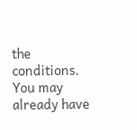the conditions. You may already have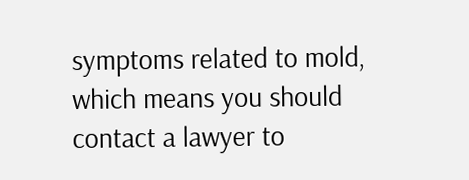symptoms related to mold, which means you should contact a lawyer to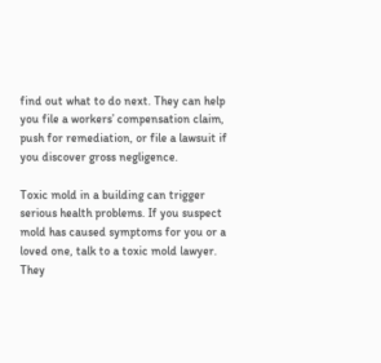find out what to do next. They can help you file a workers’ compensation claim, push for remediation, or file a lawsuit if you discover gross negligence.

Toxic mold in a building can trigger serious health problems. If you suspect mold has caused symptoms for you or a loved one, talk to a toxic mold lawyer. They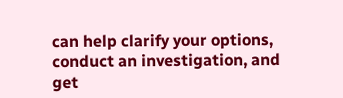can help clarify your options, conduct an investigation, and get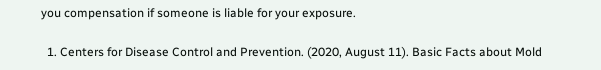you compensation if someone is liable for your exposure.

  1. Centers for Disease Control and Prevention. (2020, August 11). Basic Facts about Mold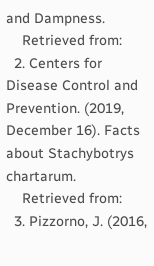and Dampness.
    Retrieved from:
  2. Centers for Disease Control and Prevention. (2019, December 16). Facts about Stachybotrys chartarum.
    Retrieved from:
  3. Pizzorno, J. (2016,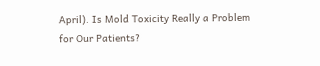April). Is Mold Toxicity Really a Problem for Our Patients?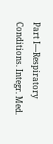Part I—Respiratory Conditions. Integr. Med.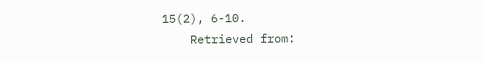15(2), 6-10.
    Retrieved from: